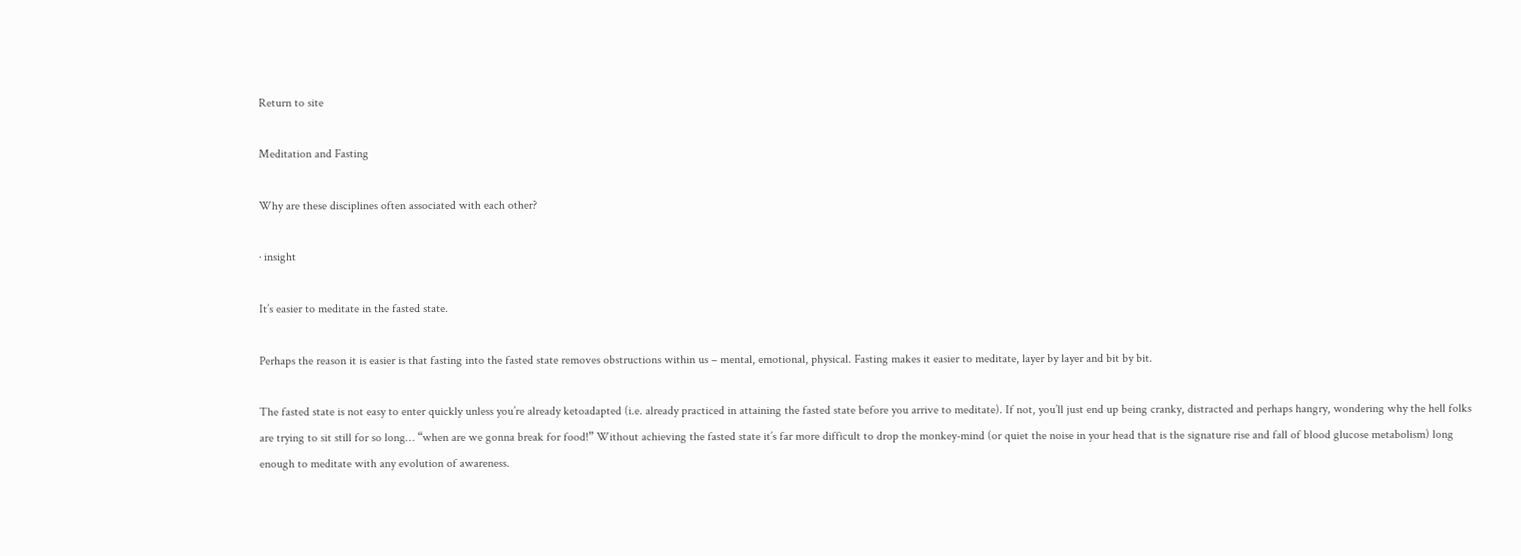Return to site

Meditation and Fasting

Why are these disciplines often associated with each other?

· insight

It’s easier to meditate in the fasted state.

Perhaps the reason it is easier is that fasting into the fasted state removes obstructions within us – mental, emotional, physical. Fasting makes it easier to meditate, layer by layer and bit by bit.

The fasted state is not easy to enter quickly unless you’re already ketoadapted (i.e. already practiced in attaining the fasted state before you arrive to meditate). If not, you’ll just end up being cranky, distracted and perhaps hangry, wondering why the hell folks are trying to sit still for so long… “when are we gonna break for food!” Without achieving the fasted state it’s far more difficult to drop the monkey-mind (or quiet the noise in your head that is the signature rise and fall of blood glucose metabolism) long enough to meditate with any evolution of awareness.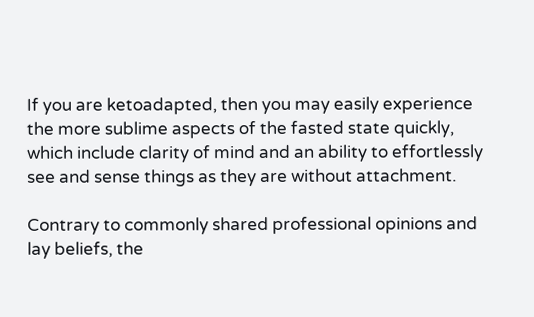If you are ketoadapted, then you may easily experience the more sublime aspects of the fasted state quickly, which include clarity of mind and an ability to effortlessly see and sense things as they are without attachment.

Contrary to commonly shared professional opinions and lay beliefs, the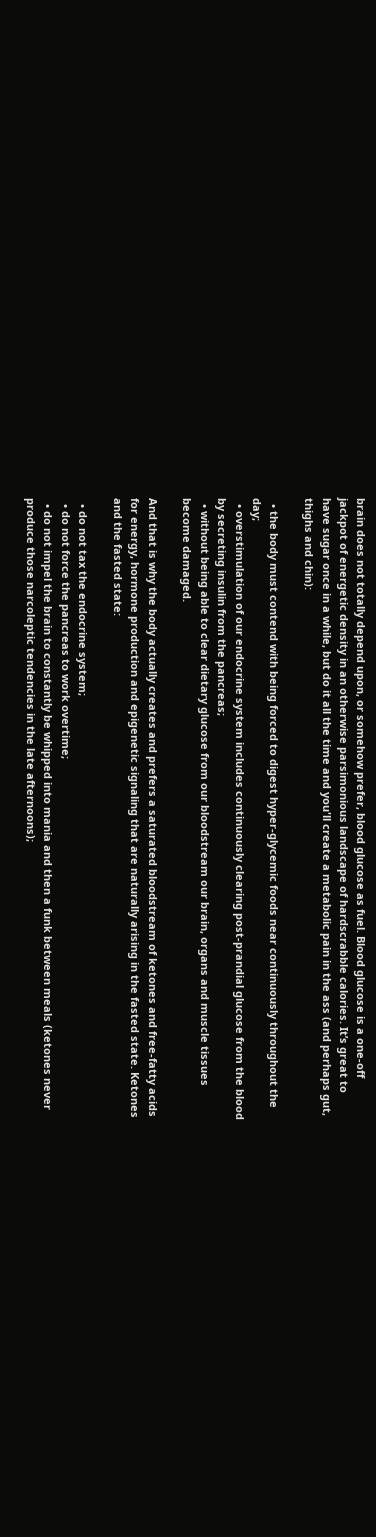brain does not totally depend upon, or somehow prefer, blood glucose as fuel. Blood glucose is a one-off jackpot of energetic density in an otherwise parsimonious landscape of hardscrabble calories. It’s great to have sugar once in a while, but do it all the time and you'll create a metabolic pain in the ass (and perhaps gut, thighs and chin):

  • the body must contend with being forced to digest hyper-glycemic foods near continuously throughout the day;
  • overstimulation of our endocrine system includes continuously clearing post-prandial glucose from the blood by secreting insulin from the pancreas;
  • without being able to clear dietary glucose from our bloodstream our brain, organs and muscle tissues become damaged.

And that is why the body actually creates and prefers a saturated bloodstream of ketones and free-fatty acids for energy, hormone production and epigenetic signaling that are naturally arising in the fasted state. Ketones and the fasted state:

  • do not tax the endocrine system;
  • do not force the pancreas to work overtime;
  • do not impel the brain to constantly be whipped into mania and then a funk between meals (ketones never produce those narcoleptic tendencies in the late afternoons);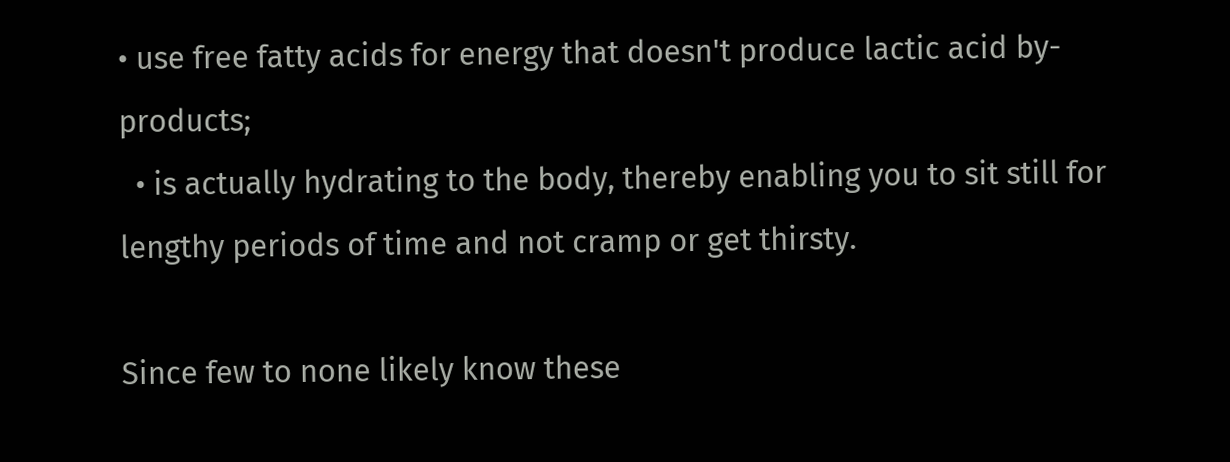• use free fatty acids for energy that doesn't produce lactic acid by-products;
  • is actually hydrating to the body, thereby enabling you to sit still for lengthy periods of time and not cramp or get thirsty.

Since few to none likely know these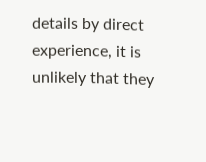details by direct experience, it is unlikely that they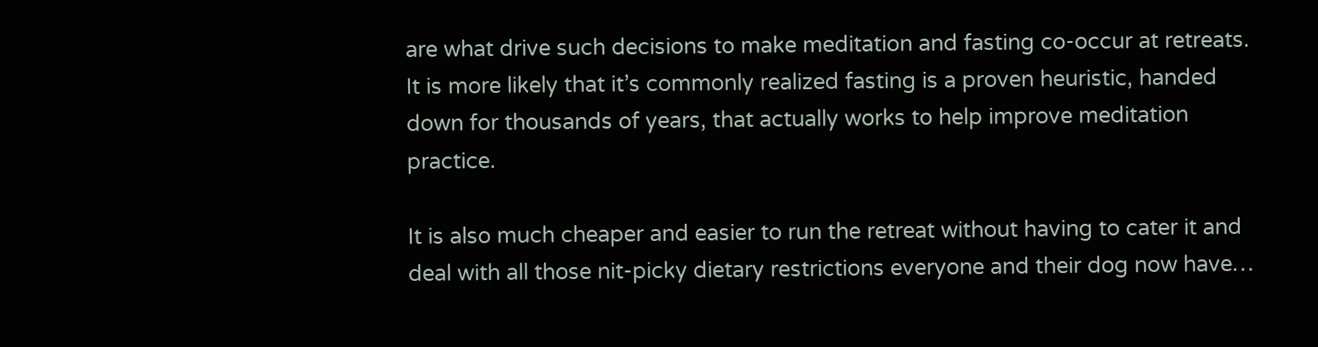are what drive such decisions to make meditation and fasting co-occur at retreats. It is more likely that it’s commonly realized fasting is a proven heuristic, handed down for thousands of years, that actually works to help improve meditation practice.

It is also much cheaper and easier to run the retreat without having to cater it and deal with all those nit-picky dietary restrictions everyone and their dog now have…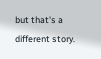but that's a different story.